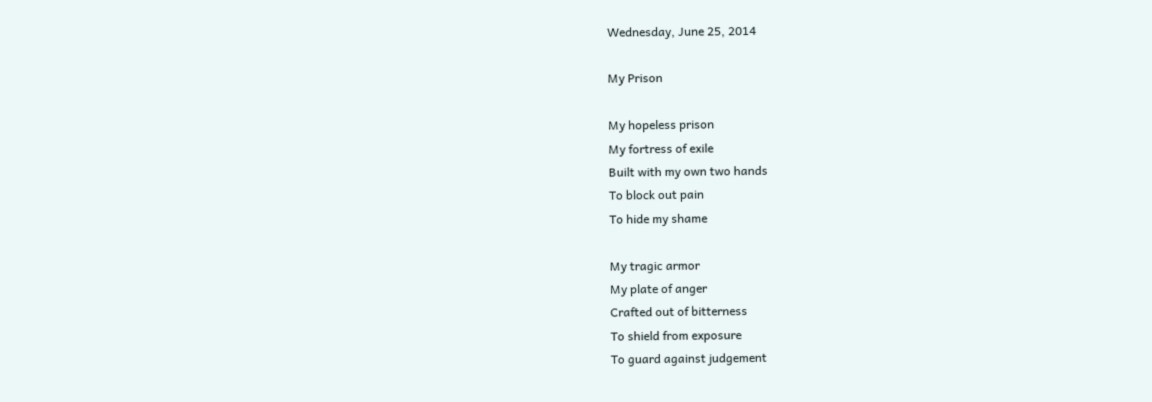Wednesday, June 25, 2014

My Prison

My hopeless prison
My fortress of exile
Built with my own two hands
To block out pain
To hide my shame

My tragic armor
My plate of anger
Crafted out of bitterness
To shield from exposure
To guard against judgement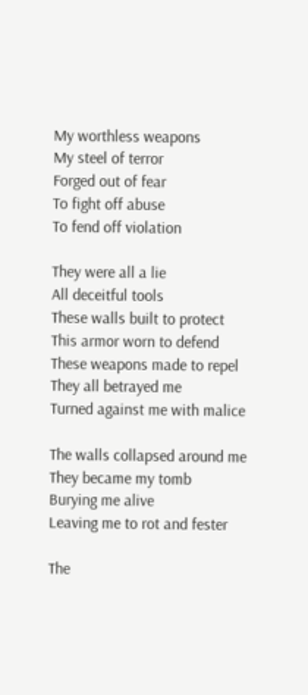My worthless weapons
My steel of terror
Forged out of fear
To fight off abuse
To fend off violation

They were all a lie
All deceitful tools
These walls built to protect
This armor worn to defend
These weapons made to repel
They all betrayed me
Turned against me with malice

The walls collapsed around me
They became my tomb
Burying me alive
Leaving me to rot and fester

The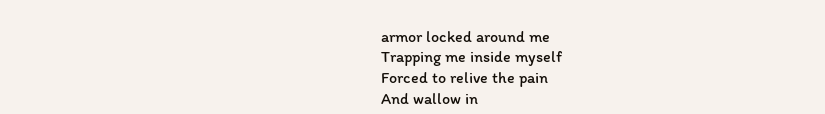armor locked around me
Trapping me inside myself
Forced to relive the pain
And wallow in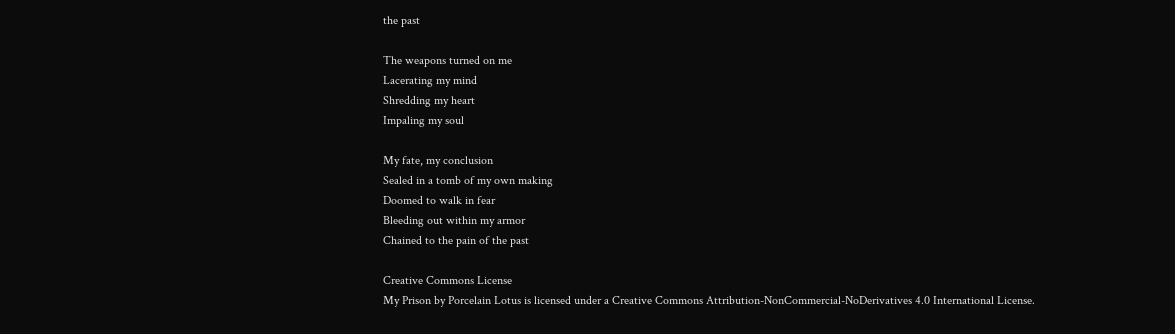the past

The weapons turned on me
Lacerating my mind
Shredding my heart
Impaling my soul

My fate, my conclusion
Sealed in a tomb of my own making
Doomed to walk in fear
Bleeding out within my armor
Chained to the pain of the past

Creative Commons License
My Prison by Porcelain Lotus is licensed under a Creative Commons Attribution-NonCommercial-NoDerivatives 4.0 International License.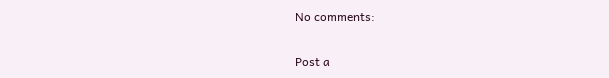No comments:

Post a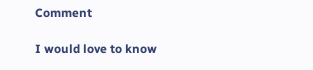Comment

I would love to know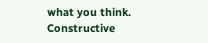what you think. Constructive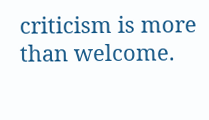criticism is more than welcome.